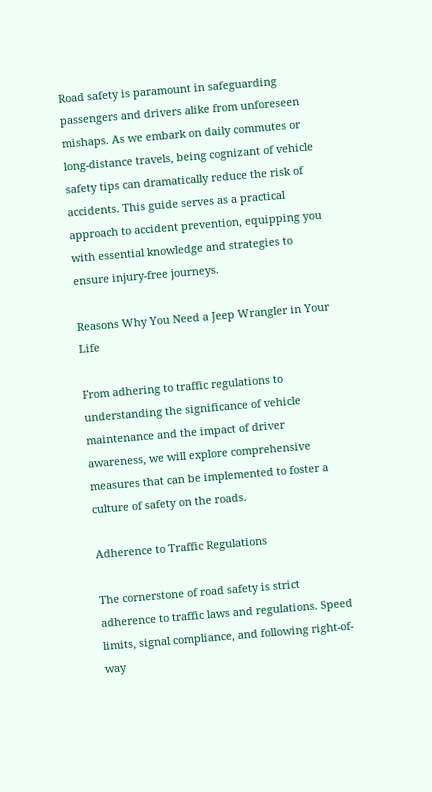Road safety is paramount in safeguarding passengers and drivers alike from unforeseen mishaps. As we embark on daily commutes or long-distance travels, being cognizant of vehicle safety tips can dramatically reduce the risk of accidents. This guide serves as a practical approach to accident prevention, equipping you with essential knowledge and strategies to ensure injury-free journeys.

Reasons Why You Need a Jeep Wrangler in Your Life

From adhering to traffic regulations to understanding the significance of vehicle maintenance and the impact of driver awareness, we will explore comprehensive measures that can be implemented to foster a culture of safety on the roads.

Adherence to Traffic Regulations

The cornerstone of road safety is strict adherence to traffic laws and regulations. Speed limits, signal compliance, and following right-of-way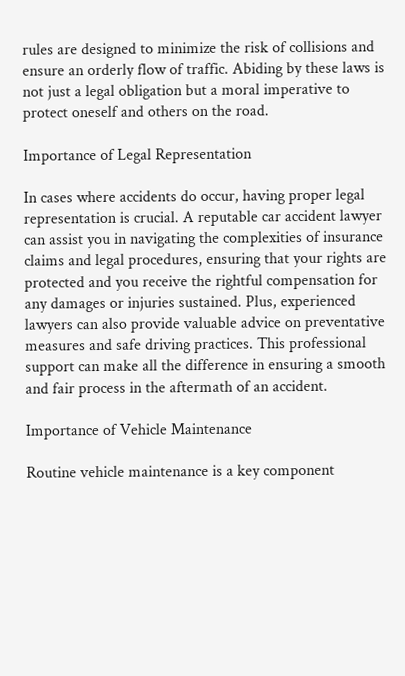rules are designed to minimize the risk of collisions and ensure an orderly flow of traffic. Abiding by these laws is not just a legal obligation but a moral imperative to protect oneself and others on the road.

Importance of Legal Representation

In cases where accidents do occur, having proper legal representation is crucial. A reputable car accident lawyer can assist you in navigating the complexities of insurance claims and legal procedures, ensuring that your rights are protected and you receive the rightful compensation for any damages or injuries sustained. Plus, experienced lawyers can also provide valuable advice on preventative measures and safe driving practices. This professional support can make all the difference in ensuring a smooth and fair process in the aftermath of an accident.

Importance of Vehicle Maintenance

Routine vehicle maintenance is a key component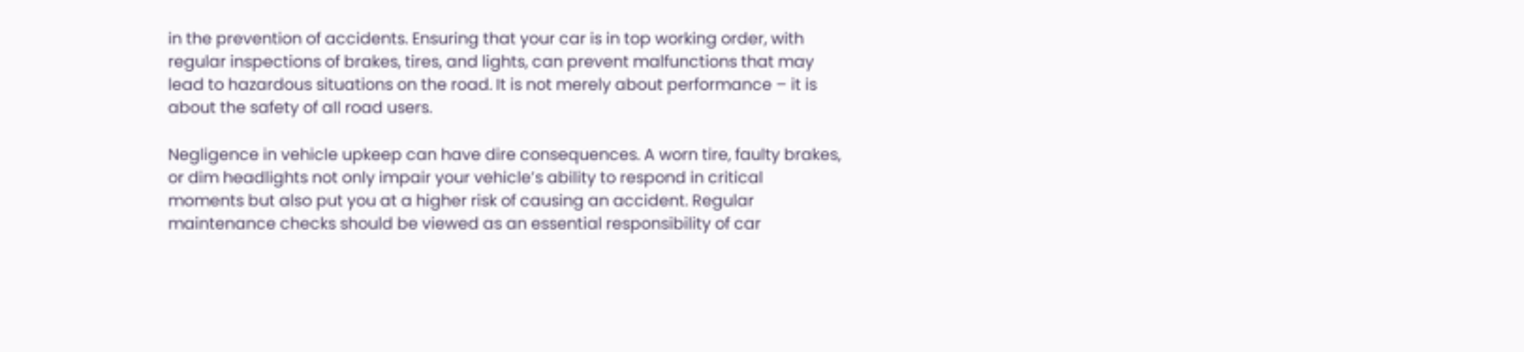in the prevention of accidents. Ensuring that your car is in top working order, with regular inspections of brakes, tires, and lights, can prevent malfunctions that may lead to hazardous situations on the road. It is not merely about performance – it is about the safety of all road users.

Negligence in vehicle upkeep can have dire consequences. A worn tire, faulty brakes, or dim headlights not only impair your vehicle’s ability to respond in critical moments but also put you at a higher risk of causing an accident. Regular maintenance checks should be viewed as an essential responsibility of car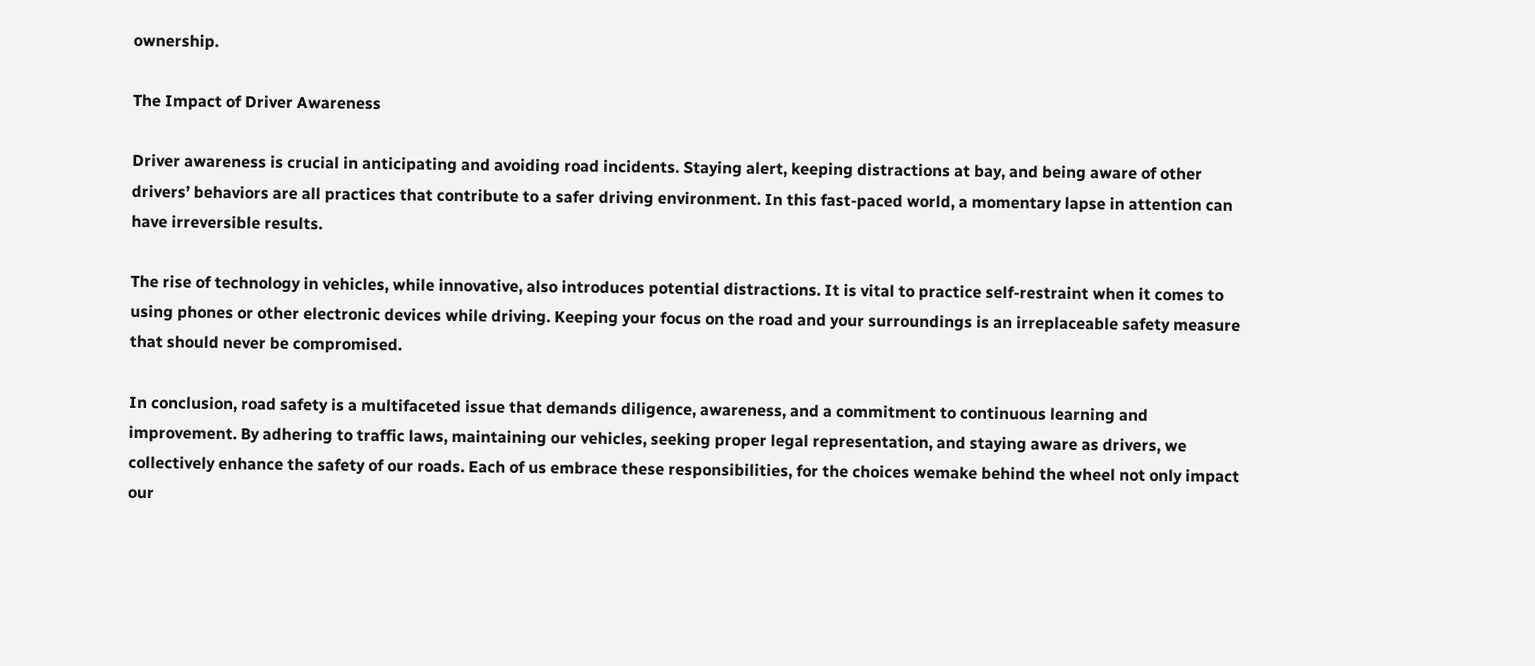ownership.

The Impact of Driver Awareness

Driver awareness is crucial in anticipating and avoiding road incidents. Staying alert, keeping distractions at bay, and being aware of other drivers’ behaviors are all practices that contribute to a safer driving environment. In this fast-paced world, a momentary lapse in attention can have irreversible results.

The rise of technology in vehicles, while innovative, also introduces potential distractions. It is vital to practice self-restraint when it comes to using phones or other electronic devices while driving. Keeping your focus on the road and your surroundings is an irreplaceable safety measure that should never be compromised.

In conclusion, road safety is a multifaceted issue that demands diligence, awareness, and a commitment to continuous learning and improvement. By adhering to traffic laws, maintaining our vehicles, seeking proper legal representation, and staying aware as drivers, we collectively enhance the safety of our roads. Each of us embrace these responsibilities, for the choices wemake behind the wheel not only impact our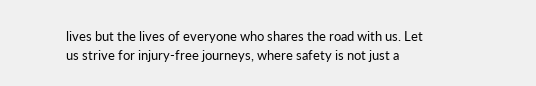lives but the lives of everyone who shares the road with us. Let us strive for injury-free journeys, where safety is not just a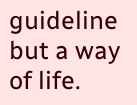guideline but a way of life.